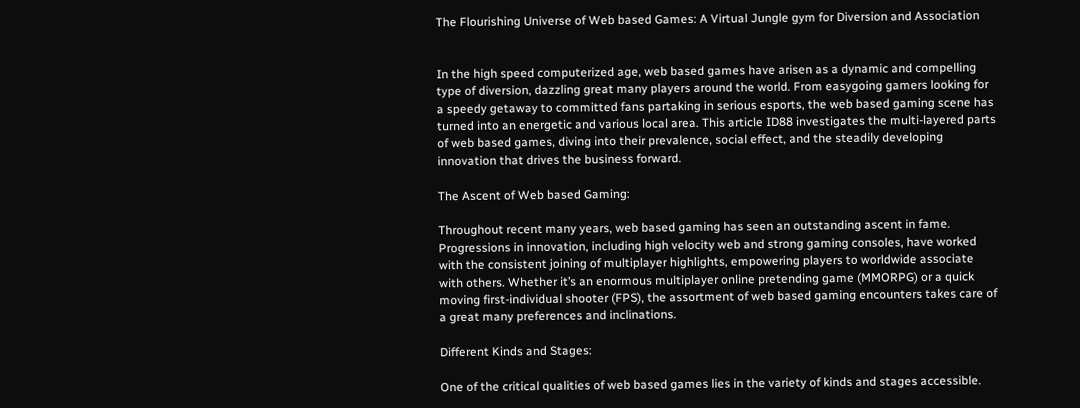The Flourishing Universe of Web based Games: A Virtual Jungle gym for Diversion and Association


In the high speed computerized age, web based games have arisen as a dynamic and compelling type of diversion, dazzling great many players around the world. From easygoing gamers looking for a speedy getaway to committed fans partaking in serious esports, the web based gaming scene has turned into an energetic and various local area. This article ID88 investigates the multi-layered parts of web based games, diving into their prevalence, social effect, and the steadily developing innovation that drives the business forward.

The Ascent of Web based Gaming:

Throughout recent many years, web based gaming has seen an outstanding ascent in fame. Progressions in innovation, including high velocity web and strong gaming consoles, have worked with the consistent joining of multiplayer highlights, empowering players to worldwide associate with others. Whether it’s an enormous multiplayer online pretending game (MMORPG) or a quick moving first-individual shooter (FPS), the assortment of web based gaming encounters takes care of a great many preferences and inclinations.

Different Kinds and Stages:

One of the critical qualities of web based games lies in the variety of kinds and stages accessible.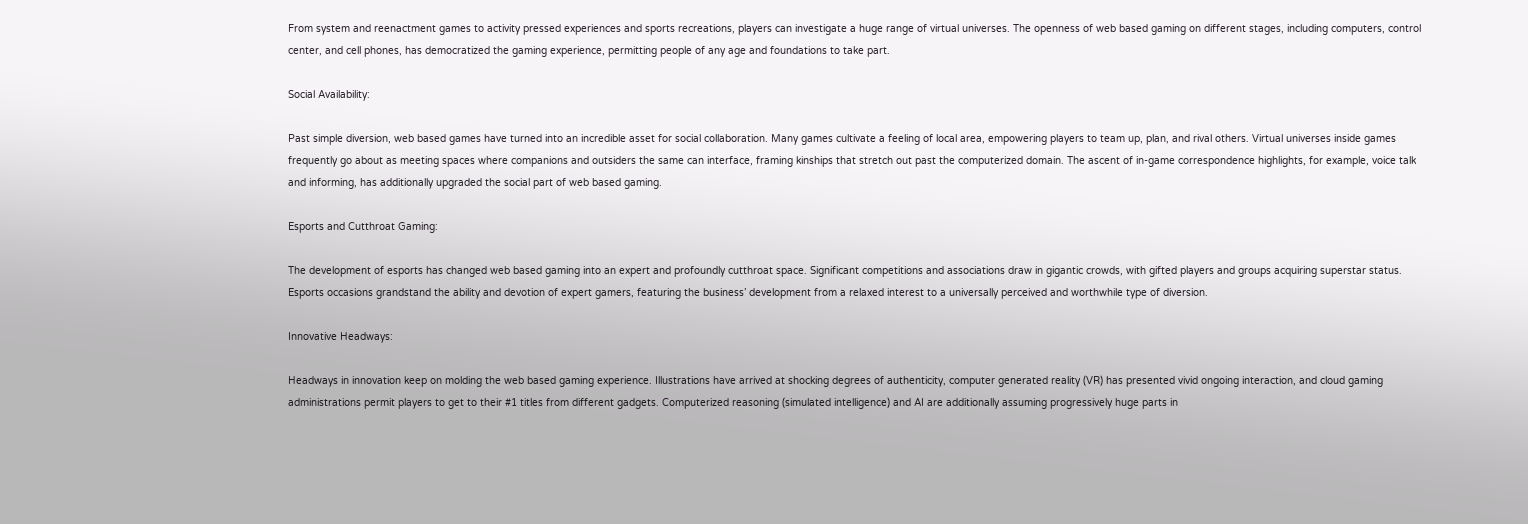From system and reenactment games to activity pressed experiences and sports recreations, players can investigate a huge range of virtual universes. The openness of web based gaming on different stages, including computers, control center, and cell phones, has democratized the gaming experience, permitting people of any age and foundations to take part.

Social Availability:

Past simple diversion, web based games have turned into an incredible asset for social collaboration. Many games cultivate a feeling of local area, empowering players to team up, plan, and rival others. Virtual universes inside games frequently go about as meeting spaces where companions and outsiders the same can interface, framing kinships that stretch out past the computerized domain. The ascent of in-game correspondence highlights, for example, voice talk and informing, has additionally upgraded the social part of web based gaming.

Esports and Cutthroat Gaming:

The development of esports has changed web based gaming into an expert and profoundly cutthroat space. Significant competitions and associations draw in gigantic crowds, with gifted players and groups acquiring superstar status. Esports occasions grandstand the ability and devotion of expert gamers, featuring the business’ development from a relaxed interest to a universally perceived and worthwhile type of diversion.

Innovative Headways:

Headways in innovation keep on molding the web based gaming experience. Illustrations have arrived at shocking degrees of authenticity, computer generated reality (VR) has presented vivid ongoing interaction, and cloud gaming administrations permit players to get to their #1 titles from different gadgets. Computerized reasoning (simulated intelligence) and AI are additionally assuming progressively huge parts in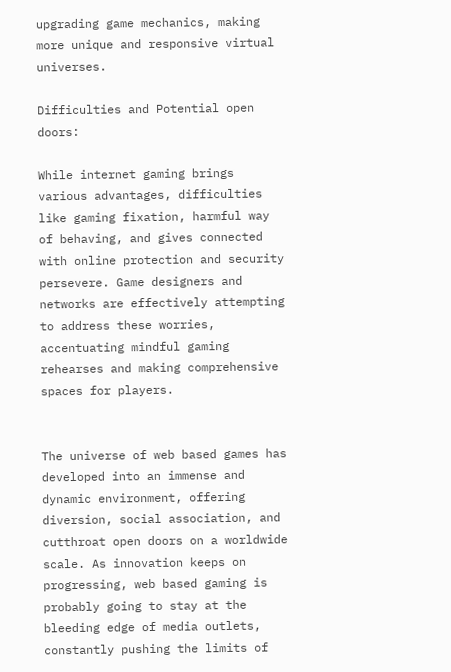upgrading game mechanics, making more unique and responsive virtual universes.

Difficulties and Potential open doors:

While internet gaming brings various advantages, difficulties like gaming fixation, harmful way of behaving, and gives connected with online protection and security persevere. Game designers and networks are effectively attempting to address these worries, accentuating mindful gaming rehearses and making comprehensive spaces for players.


The universe of web based games has developed into an immense and dynamic environment, offering diversion, social association, and cutthroat open doors on a worldwide scale. As innovation keeps on progressing, web based gaming is probably going to stay at the bleeding edge of media outlets, constantly pushing the limits of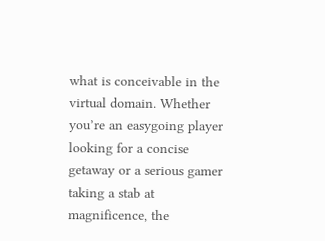what is conceivable in the virtual domain. Whether you’re an easygoing player looking for a concise getaway or a serious gamer taking a stab at magnificence, the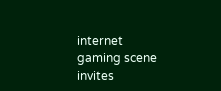internet gaming scene invites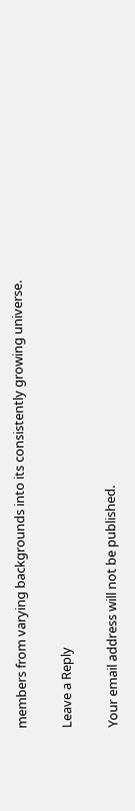members from varying backgrounds into its consistently growing universe.

Leave a Reply

Your email address will not be published.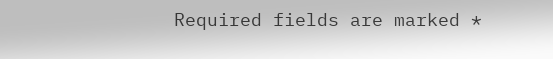Required fields are marked *